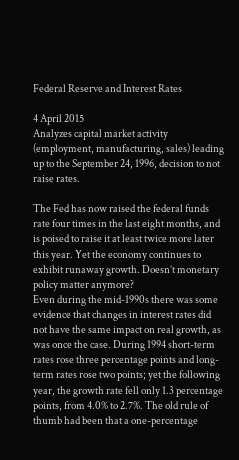Federal Reserve and Interest Rates

4 April 2015
Analyzes capital market activity (employment, manufacturing, sales) leading up to the September 24, 1996, decision to not raise rates.

The Fed has now raised the federal funds rate four times in the last eight months, and is poised to raise it at least twice more later this year. Yet the economy continues to exhibit runaway growth. Doesn’t monetary policy matter anymore?
Even during the mid-1990s there was some evidence that changes in interest rates did not have the same impact on real growth, as was once the case. During 1994 short-term rates rose three percentage points and long-term rates rose two points; yet the following year, the growth rate fell only 1.3 percentage points, from 4.0% to 2.7%. The old rule of thumb had been that a one-percentage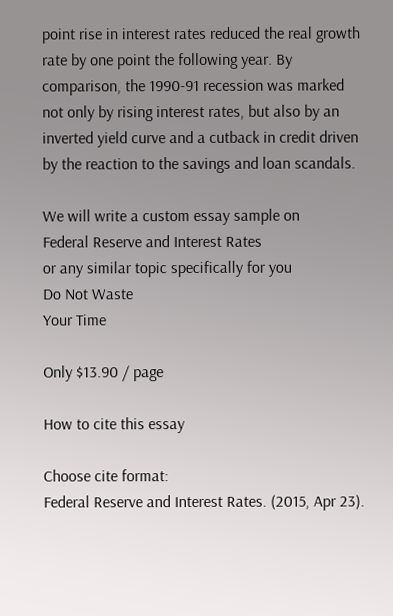point rise in interest rates reduced the real growth rate by one point the following year. By comparison, the 1990-91 recession was marked not only by rising interest rates, but also by an inverted yield curve and a cutback in credit driven by the reaction to the savings and loan scandals.

We will write a custom essay sample on
Federal Reserve and Interest Rates
or any similar topic specifically for you
Do Not Waste
Your Time

Only $13.90 / page

How to cite this essay

Choose cite format:
Federal Reserve and Interest Rates. (2015, Apr 23).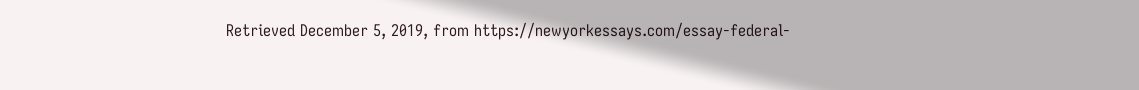Retrieved December 5, 2019, from https://newyorkessays.com/essay-federal-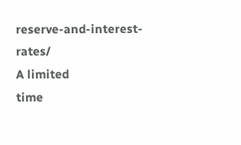reserve-and-interest-rates/
A limited
time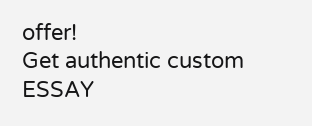offer!
Get authentic custom
ESSAY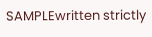SAMPLEwritten strictly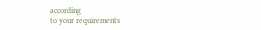according
to your requirements